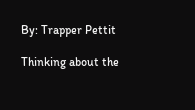By: Trapper Pettit

Thinking about the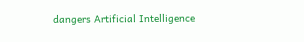dangers Artificial Intelligence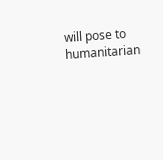will pose to humanitarian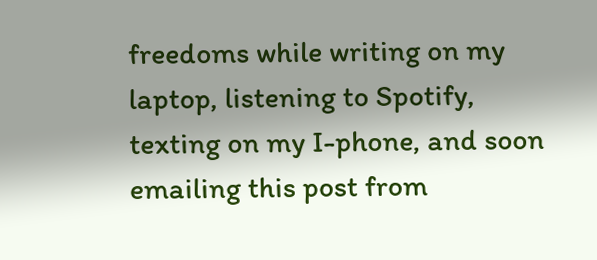freedoms while writing on my laptop, listening to Spotify, texting on my I-phone, and soon emailing this post from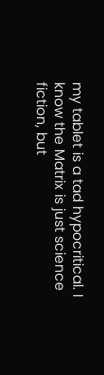my tablet is a tad hypocritical. I know the Matrix is just science fiction, but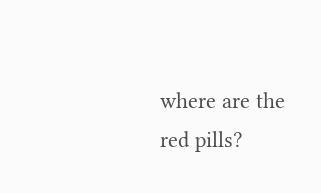where are the red pills?